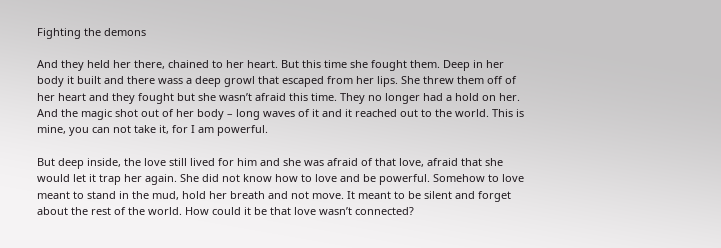Fighting the demons

And they held her there, chained to her heart. But this time she fought them. Deep in her body it built and there wass a deep growl that escaped from her lips. She threw them off of her heart and they fought but she wasn’t afraid this time. They no longer had a hold on her. And the magic shot out of her body – long waves of it and it reached out to the world. This is mine, you can not take it, for I am powerful.

But deep inside, the love still lived for him and she was afraid of that love, afraid that she would let it trap her again. She did not know how to love and be powerful. Somehow to love meant to stand in the mud, hold her breath and not move. It meant to be silent and forget about the rest of the world. How could it be that love wasn’t connected?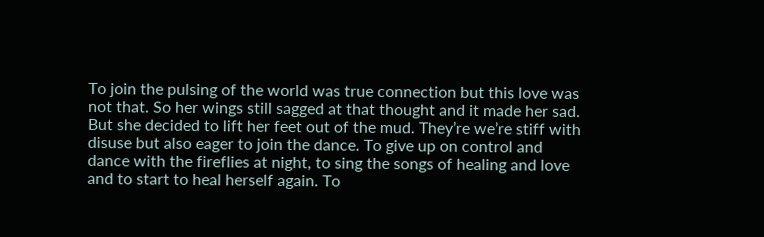To join the pulsing of the world was true connection but this love was not that. So her wings still sagged at that thought and it made her sad. But she decided to lift her feet out of the mud. They’re we’re stiff with disuse but also eager to join the dance. To give up on control and dance with the fireflies at night, to sing the songs of healing and love and to start to heal herself again. To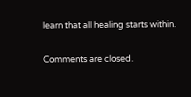learn that all healing starts within.

Comments are closed.